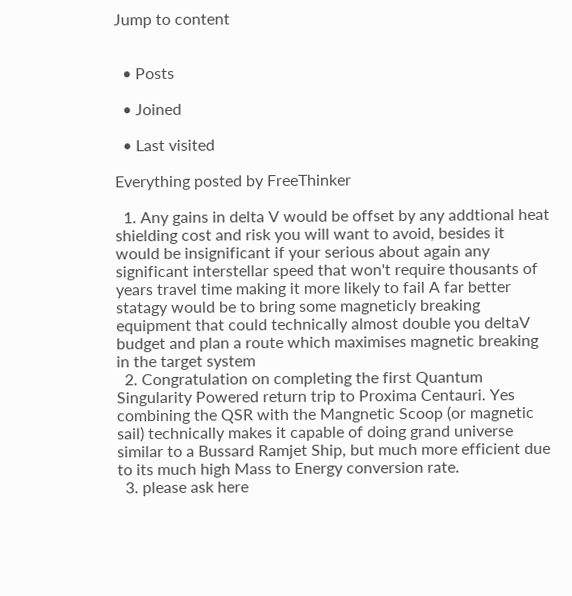Jump to content


  • Posts

  • Joined

  • Last visited

Everything posted by FreeThinker

  1. Any gains in delta V would be offset by any addtional heat shielding cost and risk you will want to avoid, besides it would be insignificant if your serious about again any significant interstellar speed that won't require thousants of years travel time making it more likely to fail A far better statagy would be to bring some magneticly breaking equipment that could technically almost double you deltaV budget and plan a route which maximises magnetic breaking in the target system
  2. Congratulation on completing the first Quantum Singularity Powered return trip to Proxima Centauri. Yes combining the QSR with the Mangnetic Scoop (or magnetic sail) technically makes it capable of doing grand universe similar to a Bussard Ramjet Ship, but much more efficient due to its much high Mass to Energy conversion rate.
  3. please ask here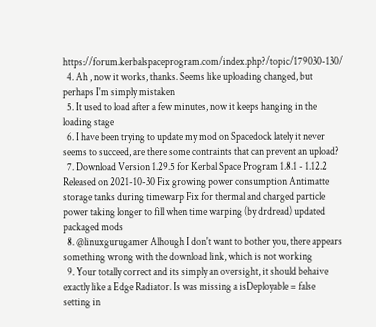https://forum.kerbalspaceprogram.com/index.php?/topic/179030-130/
  4. Ah , now it works, thanks. Seems like uploading changed, but perhaps I'm simply mistaken
  5. It used to load after a few minutes, now it keeps hanging in the loading stage
  6. I have been trying to update my mod on Spacedock lately it never seems to succeed, are there some contraints that can prevent an upload?
  7. Download Version 1.29.5 for Kerbal Space Program 1.8.1 - 1.12.2 Released on 2021-10-30 Fix growing power consumption Antimatte storage tanks during timewarp Fix for thermal and charged particle power taking longer to fill when time warping (by drdread) updated packaged mods
  8. @linuxgurugamer Alhough I don't want to bother you, there appears something wrong with the download link, which is not working
  9. Your totally correct and its simply an oversight, it should behaive exactly like a Edge Radiator. Is was missing a isDeployable = false setting in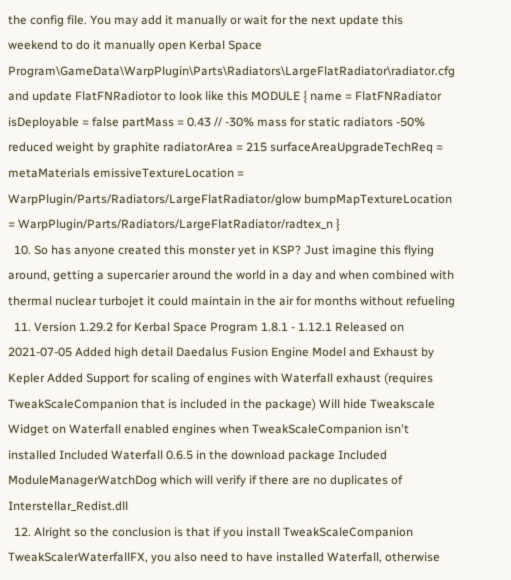the config file. You may add it manually or wait for the next update this weekend to do it manually open Kerbal Space Program\GameData\WarpPlugin\Parts\Radiators\LargeFlatRadiator\radiator.cfg and update FlatFNRadiotor to look like this MODULE { name = FlatFNRadiator isDeployable = false partMass = 0.43 // -30% mass for static radiators -50% reduced weight by graphite radiatorArea = 215 surfaceAreaUpgradeTechReq = metaMaterials emissiveTextureLocation = WarpPlugin/Parts/Radiators/LargeFlatRadiator/glow bumpMapTextureLocation = WarpPlugin/Parts/Radiators/LargeFlatRadiator/radtex_n }
  10. So has anyone created this monster yet in KSP? Just imagine this flying around, getting a supercarier around the world in a day and when combined with thermal nuclear turbojet it could maintain in the air for months without refueling
  11. Version 1.29.2 for Kerbal Space Program 1.8.1 - 1.12.1 Released on 2021-07-05 Added high detail Daedalus Fusion Engine Model and Exhaust by Kepler Added Support for scaling of engines with Waterfall exhaust (requires TweakScaleCompanion that is included in the package) Will hide Tweakscale Widget on Waterfall enabled engines when TweakScaleCompanion isn't installed Included Waterfall 0.6.5 in the download package Included ModuleManagerWatchDog which will verify if there are no duplicates of Interstellar_Redist.dll
  12. Alright so the conclusion is that if you install TweakScaleCompanion TweakScalerWaterfallFX, you also need to have installed Waterfall, otherwise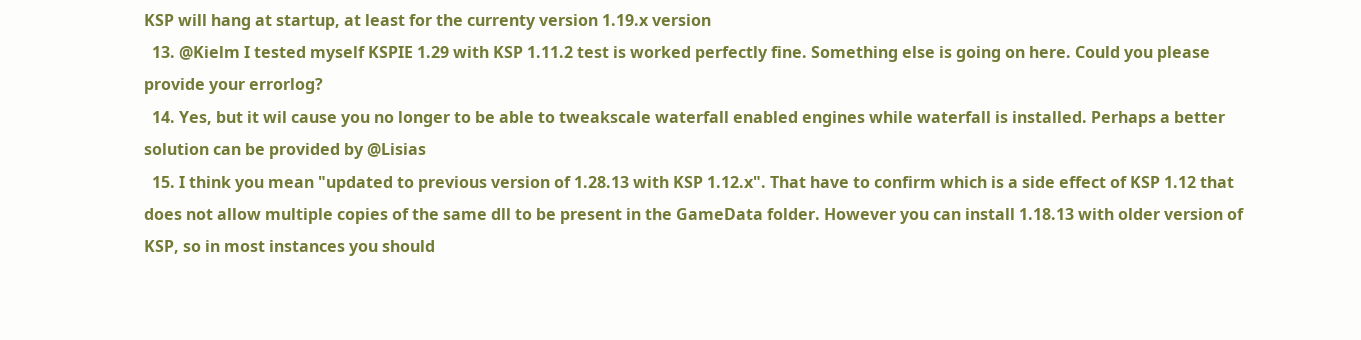KSP will hang at startup, at least for the currenty version 1.19.x version
  13. @Kielm I tested myself KSPIE 1.29 with KSP 1.11.2 test is worked perfectly fine. Something else is going on here. Could you please provide your errorlog?
  14. Yes, but it wil cause you no longer to be able to tweakscale waterfall enabled engines while waterfall is installed. Perhaps a better solution can be provided by @Lisias
  15. I think you mean "updated to previous version of 1.28.13 with KSP 1.12.x". That have to confirm which is a side effect of KSP 1.12 that does not allow multiple copies of the same dll to be present in the GameData folder. However you can install 1.18.13 with older version of KSP, so in most instances you should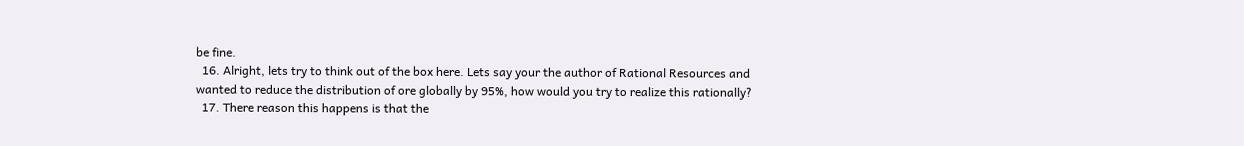be fine.
  16. Alright, lets try to think out of the box here. Lets say your the author of Rational Resources and wanted to reduce the distribution of ore globally by 95%, how would you try to realize this rationally?
  17. There reason this happens is that the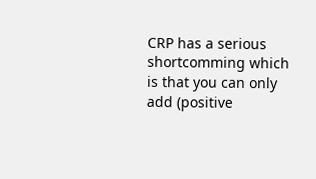CRP has a serious shortcomming which is that you can only add (positive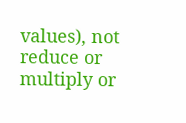values), not reduce or multiply or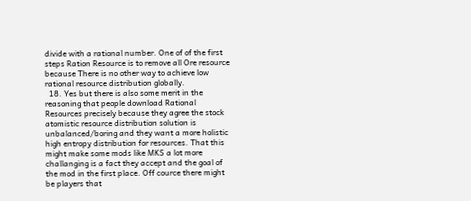divide with a rational number. One of of the first steps Ration Resource is to remove all Ore resource because There is no other way to achieve low rational resource distribution globally.
  18. Yes but there is also some merit in the reasoning that people download Rational Resources precisely because they agree the stock atomistic resource distribution solution is unbalanced/boring and they want a more holistic high entropy distribution for resources. That this might make some mods like MKS a lot more challanging is a fact they accept and the goal of the mod in the first place. Off cource there might be players that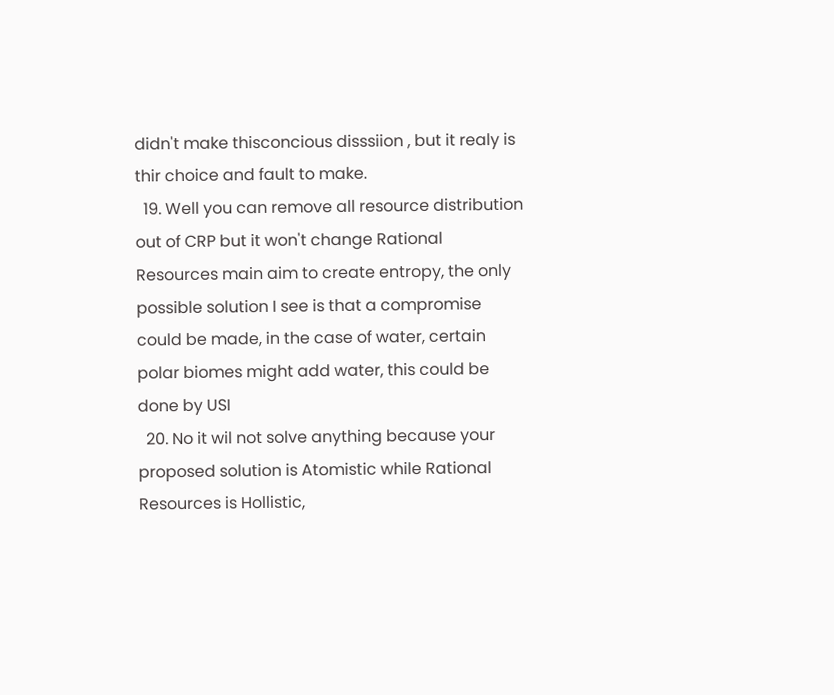didn't make thisconcious disssiion , but it realy is thir choice and fault to make.
  19. Well you can remove all resource distribution out of CRP but it won't change Rational Resources main aim to create entropy, the only possible solution I see is that a compromise could be made, in the case of water, certain polar biomes might add water, this could be done by USI
  20. No it wil not solve anything because your proposed solution is Atomistic while Rational Resources is Hollistic,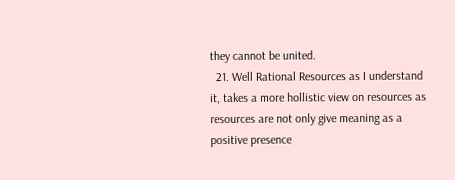they cannot be united.
  21. Well Rational Resources as I understand it, takes a more hollistic view on resources as resources are not only give meaning as a positive presence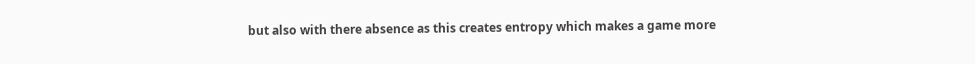but also with there absence as this creates entropy which makes a game more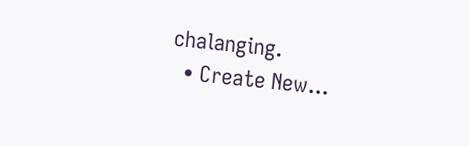chalanging.
  • Create New...